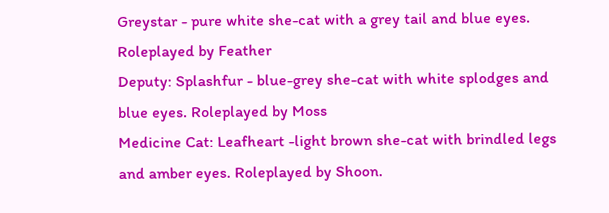Greystar - pure white she-cat with a grey tail and blue eyes. Roleplayed by Feather
Deputy: Splashfur - blue-grey she-cat with white splodges and blue eyes. Roleplayed by Moss
Medicine Cat: Leafheart -light brown she-cat with brindled legs and amber eyes. Roleplayed by Shoon.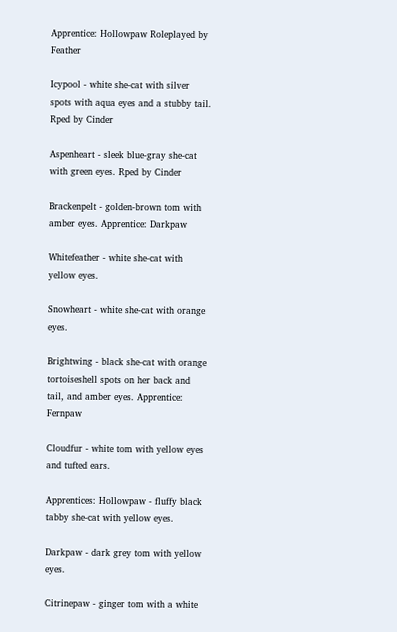Apprentice: Hollowpaw Roleplayed by Feather

Icypool - white she-cat with silver spots with aqua eyes and a stubby tail. Rped by Cinder

Aspenheart - sleek blue-gray she-cat with green eyes. Rped by Cinder

Brackenpelt - golden-brown tom with amber eyes. Apprentice: Darkpaw

Whitefeather - white she-cat with yellow eyes.

Snowheart - white she-cat with orange eyes.

Brightwing - black she-cat with orange tortoiseshell spots on her back and tail, and amber eyes. Apprentice: Fernpaw

Cloudfur - white tom with yellow eyes and tufted ears.

Apprentices: Hollowpaw - fluffy black tabby she-cat with yellow eyes.

Darkpaw - dark grey tom with yellow eyes.

Citrinepaw - ginger tom with a white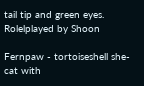tail tip and green eyes. Rolelplayed by Shoon

Fernpaw - tortoiseshell she-cat with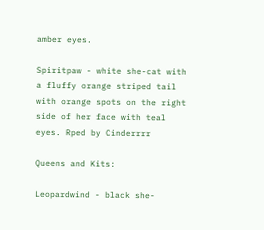amber eyes.

Spiritpaw - white she-cat with a fluffy orange striped tail with orange spots on the right side of her face with teal eyes. Rped by Cinderrrr

Queens and Kits:

Leopardwind - black she-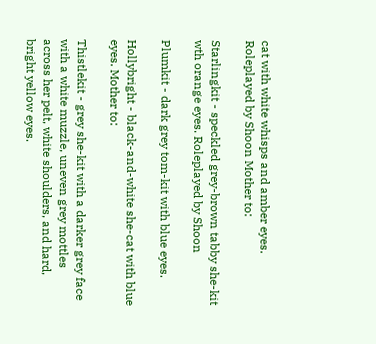cat with white whisps and amber eyes. Roleplayed by Shoon Mother to:

Starlingkit - speckled grey-brown tabby she-kit wth orange eyes. Roleplayed by Shoon

Plumkit - dark grey tom-kit with blue eyes.

Hollybright - black-and-white she-cat with blue eyes. Mother to:

Thistlekit - grey she-kit with a darker grey face with a white muzzle, uneven grey mottles across her pelt, white shoulders, and hard, bright yellow eyes.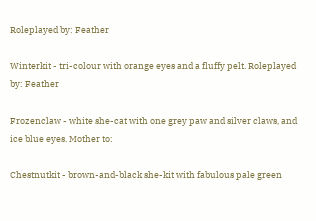Roleplayed by: Feather

Winterkit - tri-colour with orange eyes and a fluffy pelt. Roleplayed by: Feather

Frozenclaw - white she-cat with one grey paw and silver claws, and ice blue eyes. Mother to:

Chestnutkit - brown-and-black she-kit with fabulous pale green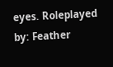eyes. Roleplayed by: Feather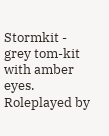Stormkit - grey tom-kit with amber eyes. Roleplayed by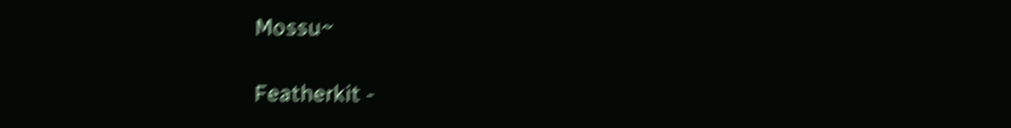Mossu~

Featherkit -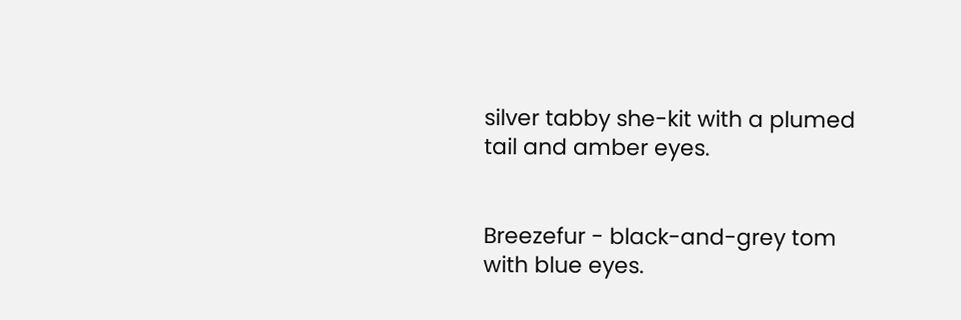silver tabby she-kit with a plumed tail and amber eyes.


Breezefur - black-and-grey tom with blue eyes.